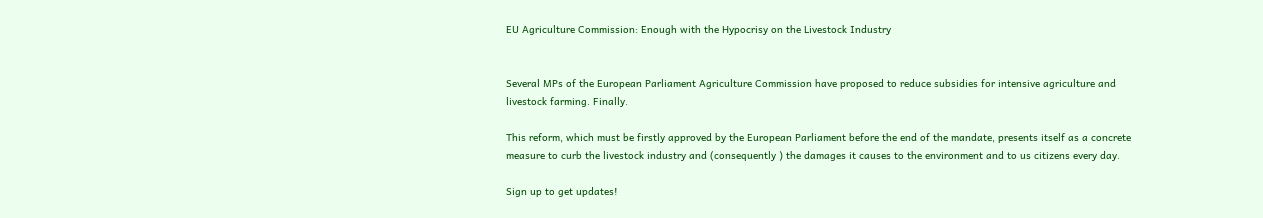EU Agriculture Commission: Enough with the Hypocrisy on the Livestock Industry


Several MPs of the European Parliament Agriculture Commission have proposed to reduce subsidies for intensive agriculture and livestock farming. Finally.

This reform, which must be firstly approved by the European Parliament before the end of the mandate, presents itself as a concrete measure to curb the livestock industry and (consequently ) the damages it causes to the environment and to us citizens every day.

Sign up to get updates!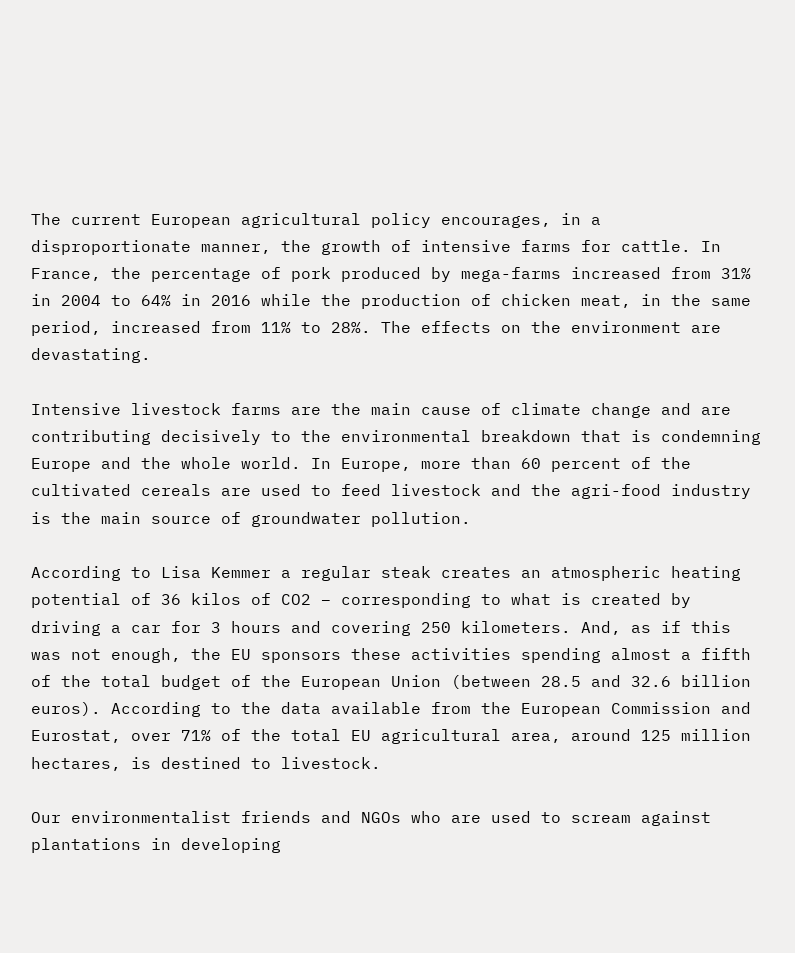The current European agricultural policy encourages, in a disproportionate manner, the growth of intensive farms for cattle. In France, the percentage of pork produced by mega-farms increased from 31% in 2004 to 64% in 2016 while the production of chicken meat, in the same period, increased from 11% to 28%. The effects on the environment are devastating.

Intensive livestock farms are the main cause of climate change and are contributing decisively to the environmental breakdown that is condemning Europe and the whole world. In Europe, more than 60 percent of the cultivated cereals are used to feed livestock and the agri-food industry is the main source of groundwater pollution.

According to Lisa Kemmer a regular steak creates an atmospheric heating potential of 36 kilos of CO2 – corresponding to what is created by driving a car for 3 hours and covering 250 kilometers. And, as if this was not enough, the EU sponsors these activities spending almost a fifth of the total budget of the European Union (between 28.5 and 32.6 billion euros). According to the data available from the European Commission and Eurostat, over 71% of the total EU agricultural area, around 125 million hectares, is destined to livestock.

Our environmentalist friends and NGOs who are used to scream against plantations in developing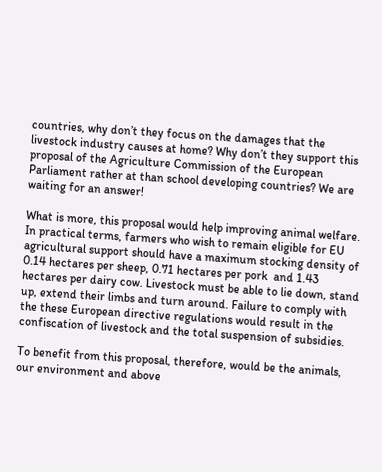countries, why don’t they focus on the damages that the livestock industry causes at home? Why don’t they support this proposal of the Agriculture Commission of the European Parliament rather at than school developing countries? We are waiting for an answer!

What is more, this proposal would help improving animal welfare. In practical terms, farmers who wish to remain eligible for EU agricultural support should have a maximum stocking density of 0.14 hectares per sheep, 0.71 hectares per pork  and 1.43 hectares per dairy cow. Livestock must be able to lie down, stand up, extend their limbs and turn around. Failure to comply with the these European directive regulations would result in the confiscation of livestock and the total suspension of subsidies.

To benefit from this proposal, therefore, would be the animals, our environment and above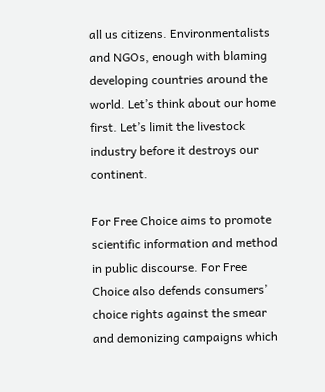all us citizens. Environmentalists and NGOs, enough with blaming developing countries around the world. Let’s think about our home first. Let’s limit the livestock industry before it destroys our continent.

For Free Choice aims to promote scientific information and method in public discourse. For Free Choice also defends consumers’ choice rights against the smear and demonizing campaigns which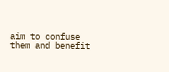aim to confuse them and benefit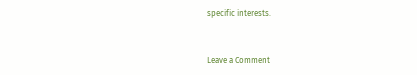specific interests.


Leave a Comment